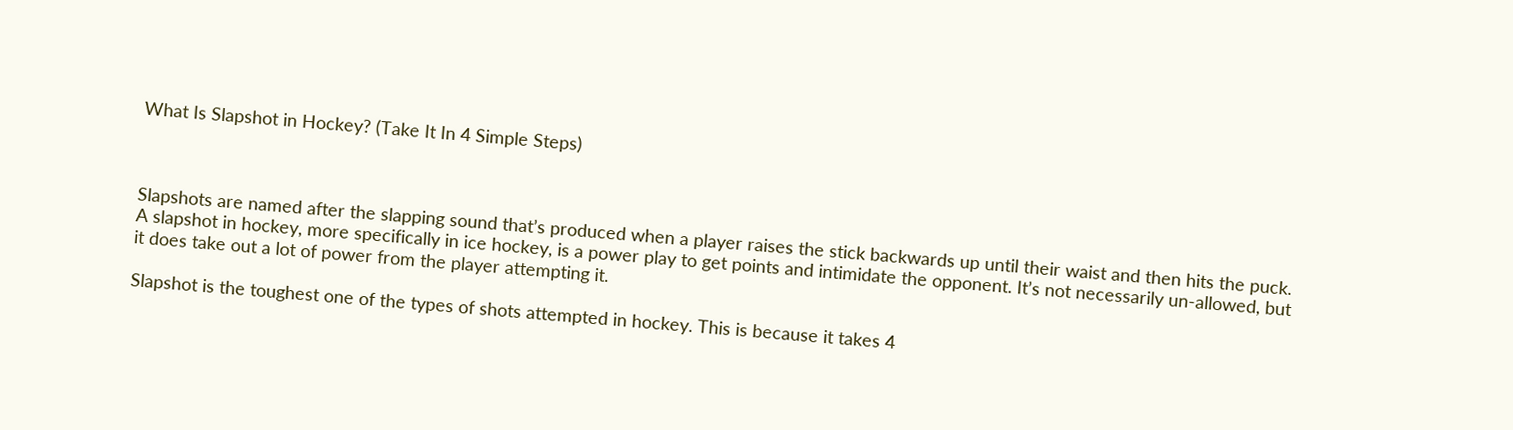What Is Slapshot in Hockey? (Take It In 4 Simple Steps)



Slapshots are named after the slapping sound that’s produced when a player raises the stick backwards up until their waist and then hits the puck. A slapshot in hockey, more specifically in ice hockey, is a power play to get points and intimidate the opponent. It’s not necessarily un-allowed, but it does take out a lot of power from the player attempting it.

Slapshot is the toughest one of the types of shots attempted in hockey. This is because it takes 4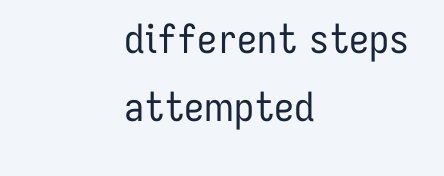different steps attempted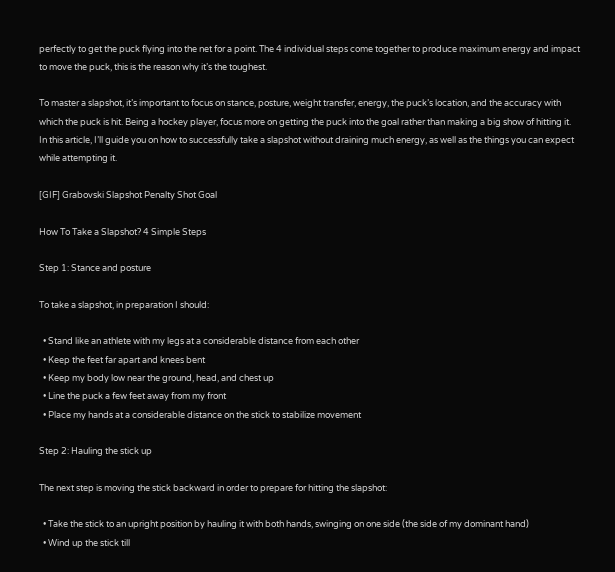perfectly to get the puck flying into the net for a point. The 4 individual steps come together to produce maximum energy and impact to move the puck, this is the reason why it’s the toughest.

To master a slapshot, it’s important to focus on stance, posture, weight transfer, energy, the puck’s location, and the accuracy with which the puck is hit. Being a hockey player, focus more on getting the puck into the goal rather than making a big show of hitting it. In this article, I’ll guide you on how to successfully take a slapshot without draining much energy, as well as the things you can expect while attempting it.

[GIF] Grabovski Slapshot Penalty Shot Goal

How To Take a Slapshot? 4 Simple Steps

Step 1: Stance and posture

To take a slapshot, in preparation I should:

  • Stand like an athlete with my legs at a considerable distance from each other
  • Keep the feet far apart and knees bent
  • Keep my body low near the ground, head, and chest up
  • Line the puck a few feet away from my front
  • Place my hands at a considerable distance on the stick to stabilize movement

Step 2: Hauling the stick up

The next step is moving the stick backward in order to prepare for hitting the slapshot:

  • Take the stick to an upright position by hauling it with both hands, swinging on one side (the side of my dominant hand)
  • Wind up the stick till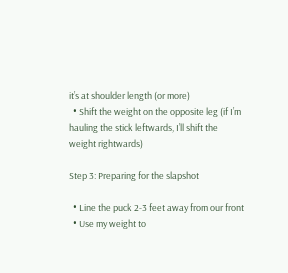it’s at shoulder length (or more)
  • Shift the weight on the opposite leg (if I’m hauling the stick leftwards, I’ll shift the weight rightwards)

Step 3: Preparing for the slapshot

  • Line the puck 2-3 feet away from our front
  • Use my weight to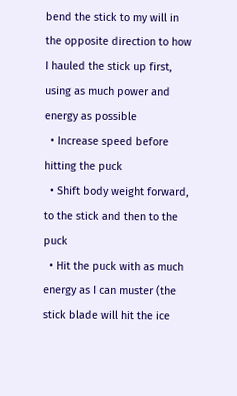bend the stick to my will in the opposite direction to how I hauled the stick up first, using as much power and energy as possible
  • Increase speed before hitting the puck
  • Shift body weight forward, to the stick and then to the puck
  • Hit the puck with as much energy as I can muster (the stick blade will hit the ice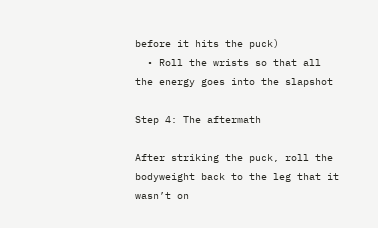before it hits the puck)
  • Roll the wrists so that all the energy goes into the slapshot

Step 4: The aftermath

After striking the puck, roll the bodyweight back to the leg that it wasn’t on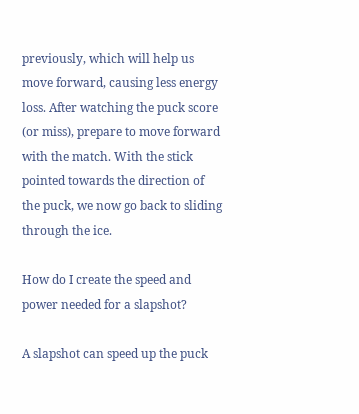previously, which will help us move forward, causing less energy loss. After watching the puck score (or miss), prepare to move forward with the match. With the stick pointed towards the direction of the puck, we now go back to sliding through the ice.

How do I create the speed and power needed for a slapshot?

A slapshot can speed up the puck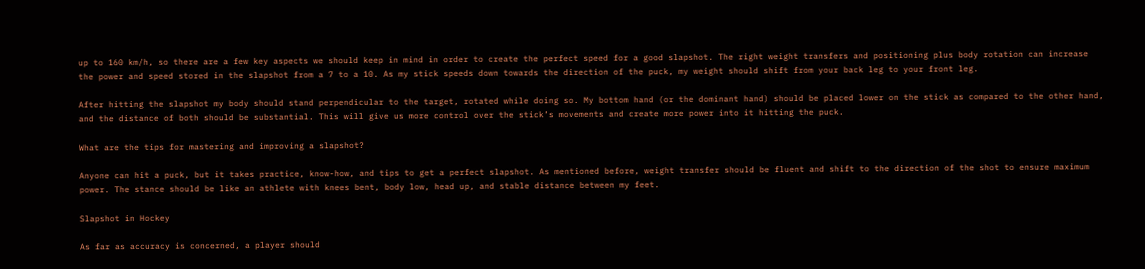up to 160 km/h, so there are a few key aspects we should keep in mind in order to create the perfect speed for a good slapshot. The right weight transfers and positioning plus body rotation can increase the power and speed stored in the slapshot from a 7 to a 10. As my stick speeds down towards the direction of the puck, my weight should shift from your back leg to your front leg.

After hitting the slapshot my body should stand perpendicular to the target, rotated while doing so. My bottom hand (or the dominant hand) should be placed lower on the stick as compared to the other hand, and the distance of both should be substantial. This will give us more control over the stick’s movements and create more power into it hitting the puck.

What are the tips for mastering and improving a slapshot?

Anyone can hit a puck, but it takes practice, know-how, and tips to get a perfect slapshot. As mentioned before, weight transfer should be fluent and shift to the direction of the shot to ensure maximum power. The stance should be like an athlete with knees bent, body low, head up, and stable distance between my feet.

Slapshot in Hockey

As far as accuracy is concerned, a player should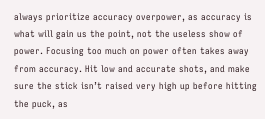always prioritize accuracy overpower, as accuracy is what will gain us the point, not the useless show of power. Focusing too much on power often takes away from accuracy. Hit low and accurate shots, and make sure the stick isn’t raised very high up before hitting the puck, as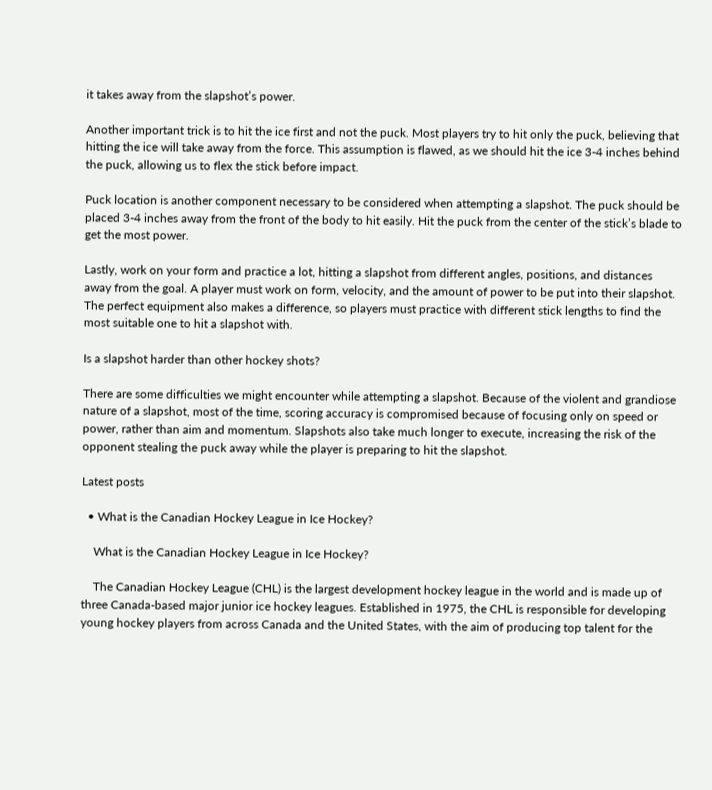it takes away from the slapshot’s power.

Another important trick is to hit the ice first and not the puck. Most players try to hit only the puck, believing that hitting the ice will take away from the force. This assumption is flawed, as we should hit the ice 3-4 inches behind the puck, allowing us to flex the stick before impact.

Puck location is another component necessary to be considered when attempting a slapshot. The puck should be placed 3-4 inches away from the front of the body to hit easily. Hit the puck from the center of the stick’s blade to get the most power.

Lastly, work on your form and practice a lot, hitting a slapshot from different angles, positions, and distances away from the goal. A player must work on form, velocity, and the amount of power to be put into their slapshot. The perfect equipment also makes a difference, so players must practice with different stick lengths to find the most suitable one to hit a slapshot with.

Is a slapshot harder than other hockey shots?

There are some difficulties we might encounter while attempting a slapshot. Because of the violent and grandiose nature of a slapshot, most of the time, scoring accuracy is compromised because of focusing only on speed or power, rather than aim and momentum. Slapshots also take much longer to execute, increasing the risk of the opponent stealing the puck away while the player is preparing to hit the slapshot.

Latest posts

  • What is the Canadian Hockey League in Ice Hockey?

    What is the Canadian Hockey League in Ice Hockey?

    The Canadian Hockey League (CHL) is the largest development hockey league in the world and is made up of three Canada-based major junior ice hockey leagues. Established in 1975, the CHL is responsible for developing young hockey players from across Canada and the United States, with the aim of producing top talent for the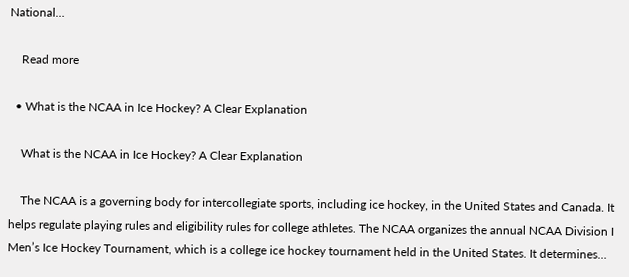National…

    Read more

  • What is the NCAA in Ice Hockey? A Clear Explanation

    What is the NCAA in Ice Hockey? A Clear Explanation

    The NCAA is a governing body for intercollegiate sports, including ice hockey, in the United States and Canada. It helps regulate playing rules and eligibility rules for college athletes. The NCAA organizes the annual NCAA Division I Men’s Ice Hockey Tournament, which is a college ice hockey tournament held in the United States. It determines…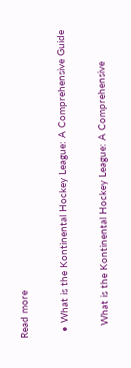Read more

  • What is the Kontinental Hockey League: A Comprehensive Guide

    What is the Kontinental Hockey League: A Comprehensive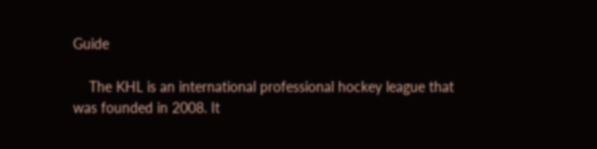Guide

    The KHL is an international professional hockey league that was founded in 2008. It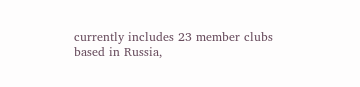currently includes 23 member clubs based in Russia,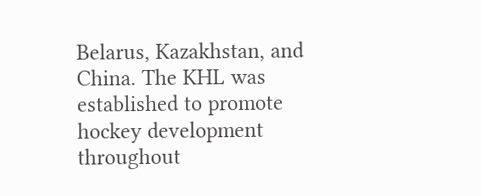Belarus, Kazakhstan, and China. The KHL was established to promote hockey development throughout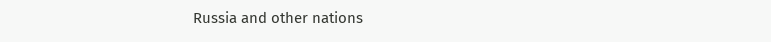Russia and other nations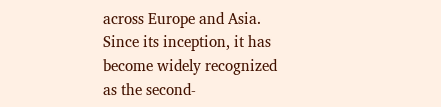across Europe and Asia. Since its inception, it has become widely recognized as the second-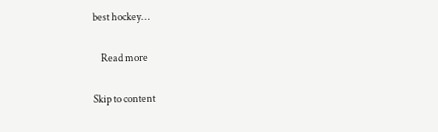best hockey…

    Read more

Skip to content